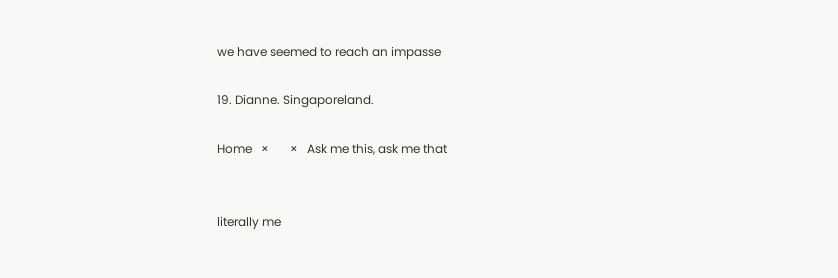we have seemed to reach an impasse

19. Dianne. Singaporeland.

Home   ×       ×   Ask me this, ask me that


literally me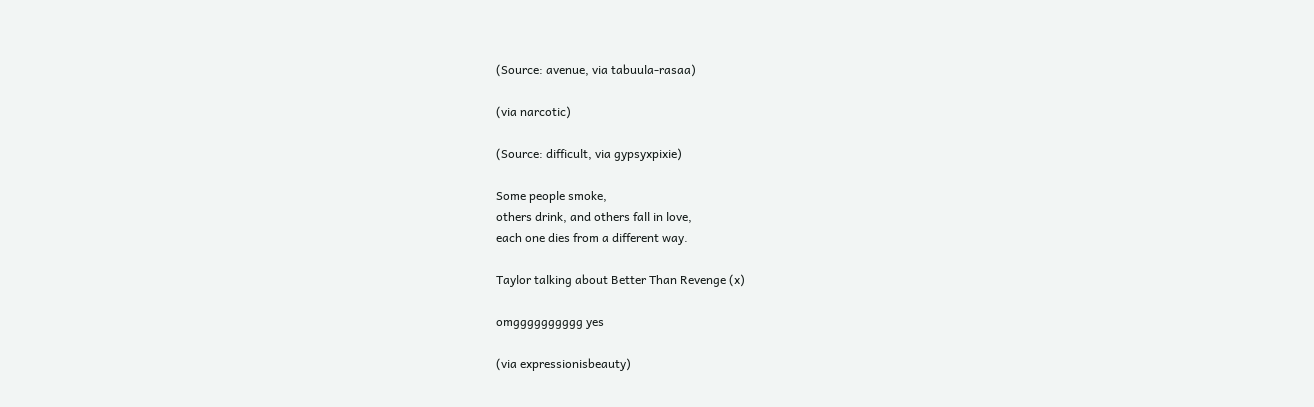(Source: avenue, via tabuula-rasaa)

(via narcotic)

(Source: difficult, via gypsyxpixie)

Some people smoke,
others drink, and others fall in love,
each one dies from a different way.

Taylor talking about Better Than Revenge (x)

omgggggggggg yes

(via expressionisbeauty)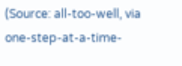(Source: all-too-well, via one-step-at-a-time-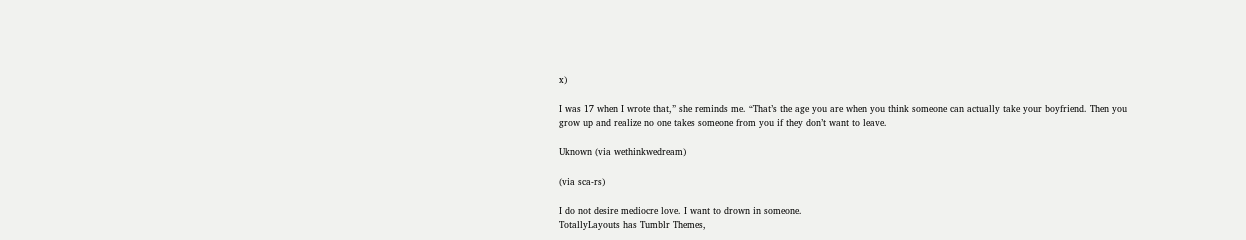x)

I was 17 when I wrote that,” she reminds me. “That’s the age you are when you think someone can actually take your boyfriend. Then you grow up and realize no one takes someone from you if they don’t want to leave.

Uknown (via wethinkwedream)

(via sca-rs)

I do not desire mediocre love. I want to drown in someone.
TotallyLayouts has Tumblr Themes,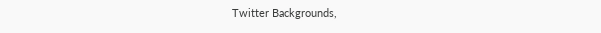Twitter Backgrounds,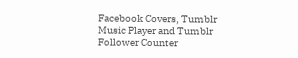Facebook Covers, Tumblr Music Player and Tumblr Follower Counter